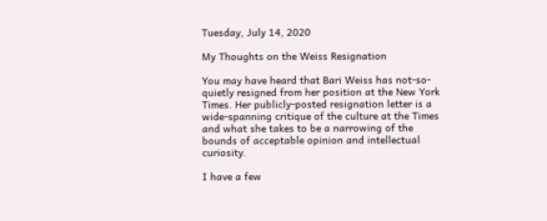Tuesday, July 14, 2020

My Thoughts on the Weiss Resignation

You may have heard that Bari Weiss has not-so-quietly resigned from her position at the New York Times. Her publicly-posted resignation letter is a wide-spanning critique of the culture at the Times and what she takes to be a narrowing of the bounds of acceptable opinion and intellectual curiosity.

I have a few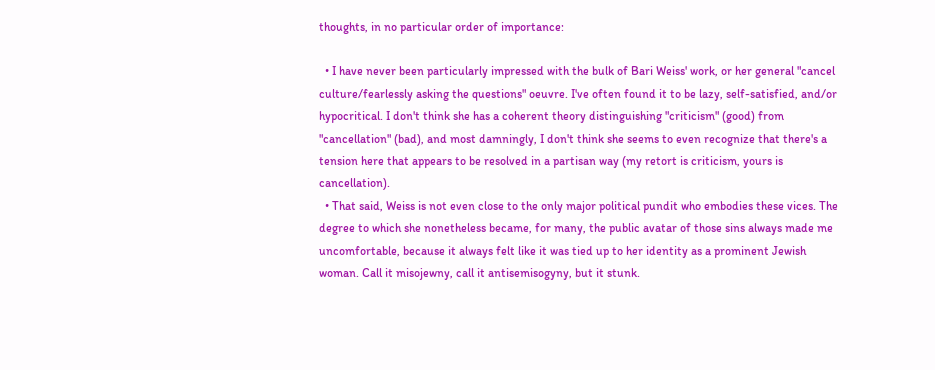thoughts, in no particular order of importance:

  • I have never been particularly impressed with the bulk of Bari Weiss' work, or her general "cancel culture/fearlessly asking the questions" oeuvre. I've often found it to be lazy, self-satisfied, and/or hypocritical. I don't think she has a coherent theory distinguishing "criticism" (good) from "cancellation" (bad), and most damningly, I don't think she seems to even recognize that there's a tension here that appears to be resolved in a partisan way (my retort is criticism, yours is cancellation).
  • That said, Weiss is not even close to the only major political pundit who embodies these vices. The degree to which she nonetheless became, for many, the public avatar of those sins always made me uncomfortable, because it always felt like it was tied up to her identity as a prominent Jewish woman. Call it misojewny, call it antisemisogyny, but it stunk.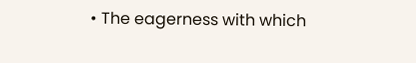• The eagerness with which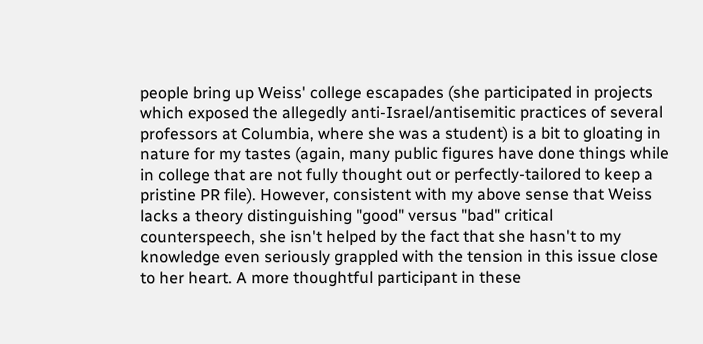people bring up Weiss' college escapades (she participated in projects which exposed the allegedly anti-Israel/antisemitic practices of several professors at Columbia, where she was a student) is a bit to gloating in nature for my tastes (again, many public figures have done things while in college that are not fully thought out or perfectly-tailored to keep a pristine PR file). However, consistent with my above sense that Weiss lacks a theory distinguishing "good" versus "bad" critical counterspeech, she isn't helped by the fact that she hasn't to my knowledge even seriously grappled with the tension in this issue close to her heart. A more thoughtful participant in these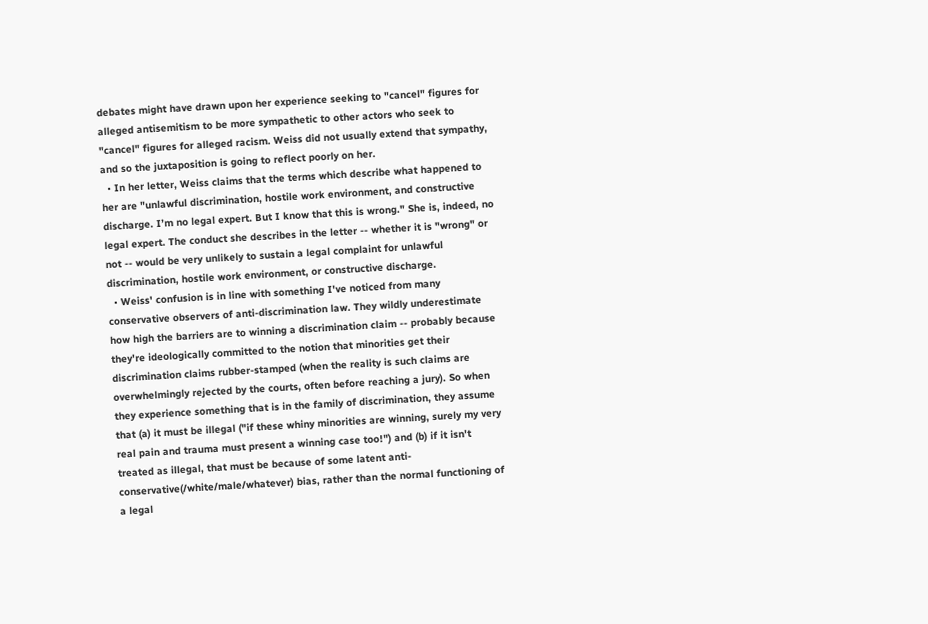debates might have drawn upon her experience seeking to "cancel" figures for alleged antisemitism to be more sympathetic to other actors who seek to "cancel" figures for alleged racism. Weiss did not usually extend that sympathy, and so the juxtaposition is going to reflect poorly on her.
  • In her letter, Weiss claims that the terms which describe what happened to her are "unlawful discrimination, hostile work environment, and constructive discharge. I’m no legal expert. But I know that this is wrong." She is, indeed, no legal expert. The conduct she describes in the letter -- whether it is "wrong" or not -- would be very unlikely to sustain a legal complaint for unlawful discrimination, hostile work environment, or constructive discharge.
  • Weiss' confusion is in line with something I've noticed from many conservative observers of anti-discrimination law. They wildly underestimate how high the barriers are to winning a discrimination claim -- probably because they're ideologically committed to the notion that minorities get their discrimination claims rubber-stamped (when the reality is such claims are overwhelmingly rejected by the courts, often before reaching a jury). So when they experience something that is in the family of discrimination, they assume that (a) it must be illegal ("if these whiny minorities are winning, surely my very real pain and trauma must present a winning case too!") and (b) if it isn't treated as illegal, that must be because of some latent anti-conservative(/white/male/whatever) bias, rather than the normal functioning of a legal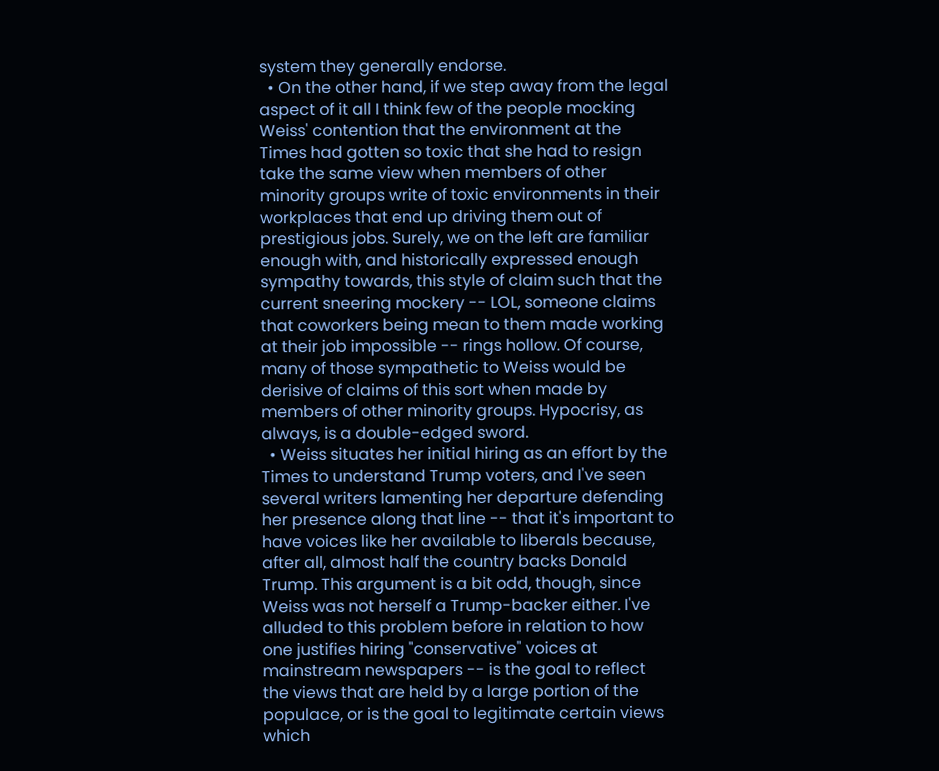system they generally endorse.
  • On the other hand, if we step away from the legal aspect of it all I think few of the people mocking Weiss' contention that the environment at the Times had gotten so toxic that she had to resign take the same view when members of other minority groups write of toxic environments in their workplaces that end up driving them out of prestigious jobs. Surely, we on the left are familiar enough with, and historically expressed enough sympathy towards, this style of claim such that the current sneering mockery -- LOL, someone claims that coworkers being mean to them made working at their job impossible -- rings hollow. Of course, many of those sympathetic to Weiss would be derisive of claims of this sort when made by members of other minority groups. Hypocrisy, as always, is a double-edged sword.
  • Weiss situates her initial hiring as an effort by the Times to understand Trump voters, and I've seen several writers lamenting her departure defending her presence along that line -- that it's important to have voices like her available to liberals because, after all, almost half the country backs Donald Trump. This argument is a bit odd, though, since Weiss was not herself a Trump-backer either. I've alluded to this problem before in relation to how one justifies hiring "conservative" voices at mainstream newspapers -- is the goal to reflect the views that are held by a large portion of the populace, or is the goal to legitimate certain views which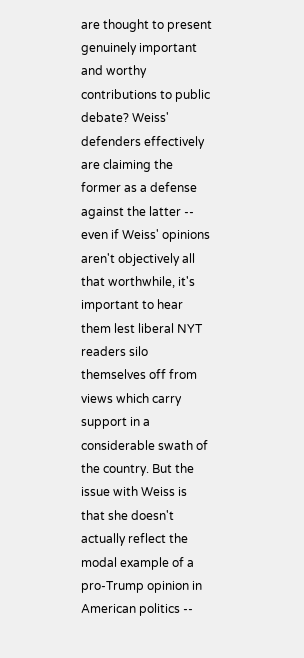are thought to present genuinely important and worthy contributions to public debate? Weiss' defenders effectively are claiming the former as a defense against the latter -- even if Weiss' opinions aren't objectively all that worthwhile, it's important to hear them lest liberal NYT readers silo themselves off from views which carry support in a considerable swath of the country. But the issue with Weiss is that she doesn't actually reflect the modal example of a pro-Trump opinion in American politics --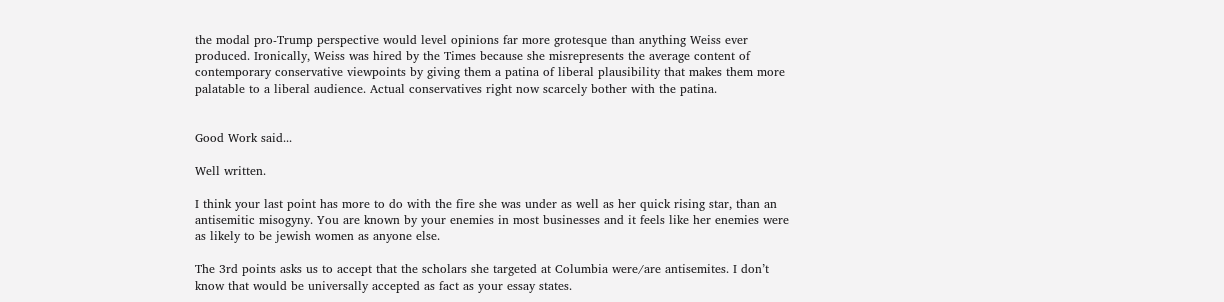the modal pro-Trump perspective would level opinions far more grotesque than anything Weiss ever produced. Ironically, Weiss was hired by the Times because she misrepresents the average content of contemporary conservative viewpoints by giving them a patina of liberal plausibility that makes them more palatable to a liberal audience. Actual conservatives right now scarcely bother with the patina.


Good Work said...

Well written.

I think your last point has more to do with the fire she was under as well as her quick rising star, than an antisemitic misogyny. You are known by your enemies in most businesses and it feels like her enemies were as likely to be jewish women as anyone else.

The 3rd points asks us to accept that the scholars she targeted at Columbia were/are antisemites. I don’t know that would be universally accepted as fact as your essay states.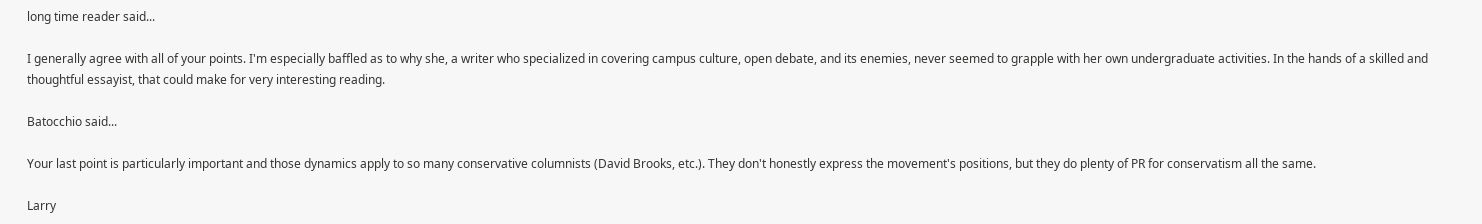long time reader said...

I generally agree with all of your points. I'm especially baffled as to why she, a writer who specialized in covering campus culture, open debate, and its enemies, never seemed to grapple with her own undergraduate activities. In the hands of a skilled and thoughtful essayist, that could make for very interesting reading.

Batocchio said...

Your last point is particularly important and those dynamics apply to so many conservative columnists (David Brooks, etc.). They don't honestly express the movement's positions, but they do plenty of PR for conservatism all the same.

Larry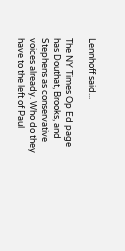Lennhoff said...

The NY Times Op Ed page has Douthat, Brooks, and Stephens as conservative voices already. Who do they have to the left of Paul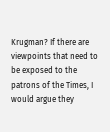Krugman? If there are viewpoints that need to be exposed to the patrons of the Times, I would argue they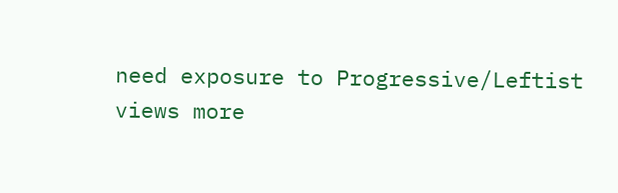need exposure to Progressive/Leftist views more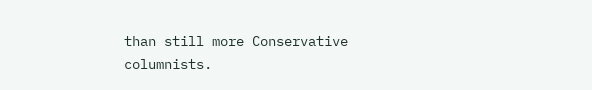than still more Conservative columnists.